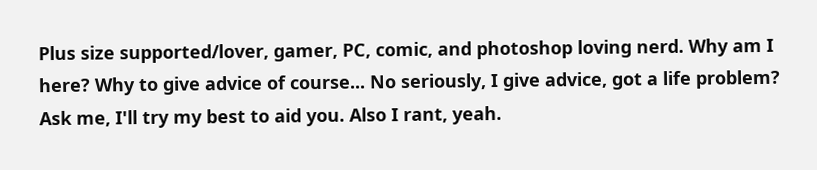Plus size supported/lover, gamer, PC, comic, and photoshop loving nerd. Why am I here? Why to give advice of course... No seriously, I give advice, got a life problem? Ask me, I'll try my best to aid you. Also I rant, yeah.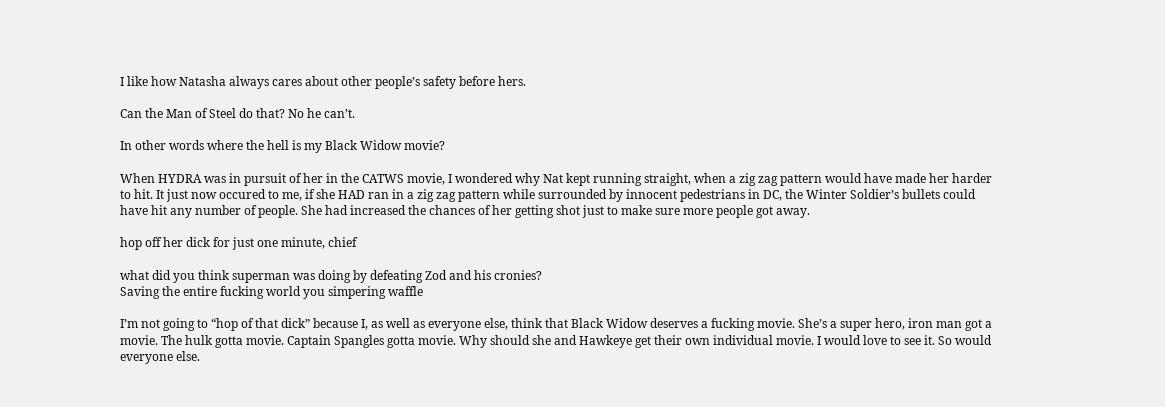I like how Natasha always cares about other people’s safety before hers.

Can the Man of Steel do that? No he can’t.

In other words where the hell is my Black Widow movie?

When HYDRA was in pursuit of her in the CATWS movie, I wondered why Nat kept running straight, when a zig zag pattern would have made her harder to hit. It just now occured to me, if she HAD ran in a zig zag pattern while surrounded by innocent pedestrians in DC, the Winter Soldier’s bullets could have hit any number of people. She had increased the chances of her getting shot just to make sure more people got away.

hop off her dick for just one minute, chief

what did you think superman was doing by defeating Zod and his cronies?
Saving the entire fucking world you simpering waffle

I’m not going to “hop of that dick” because I, as well as everyone else, think that Black Widow deserves a fucking movie. She’s a super hero, iron man got a movie. The hulk gotta movie. Captain Spangles gotta movie. Why should she and Hawkeye get their own individual movie. I would love to see it. So would everyone else.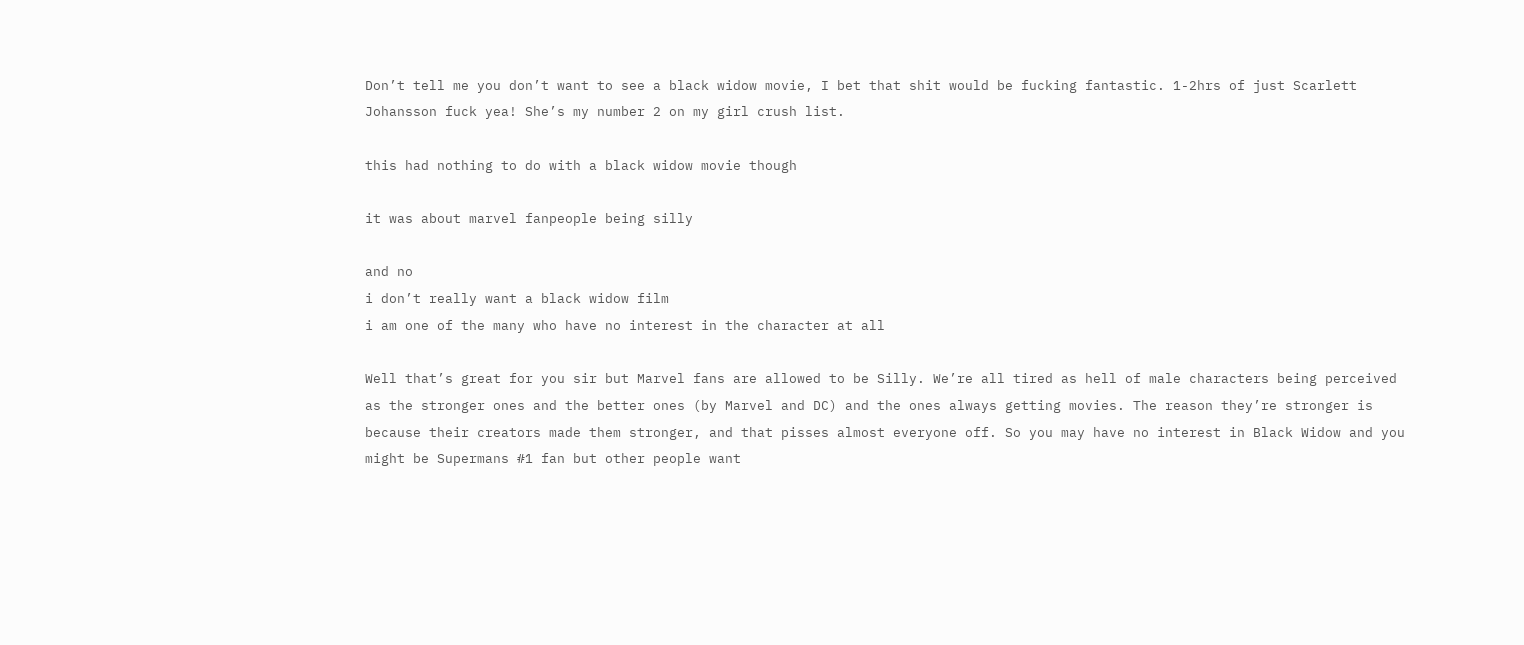Don’t tell me you don’t want to see a black widow movie, I bet that shit would be fucking fantastic. 1-2hrs of just Scarlett Johansson fuck yea! She’s my number 2 on my girl crush list.

this had nothing to do with a black widow movie though

it was about marvel fanpeople being silly

and no
i don’t really want a black widow film
i am one of the many who have no interest in the character at all

Well that’s great for you sir but Marvel fans are allowed to be Silly. We’re all tired as hell of male characters being perceived as the stronger ones and the better ones (by Marvel and DC) and the ones always getting movies. The reason they’re stronger is because their creators made them stronger, and that pisses almost everyone off. So you may have no interest in Black Widow and you might be Supermans #1 fan but other people want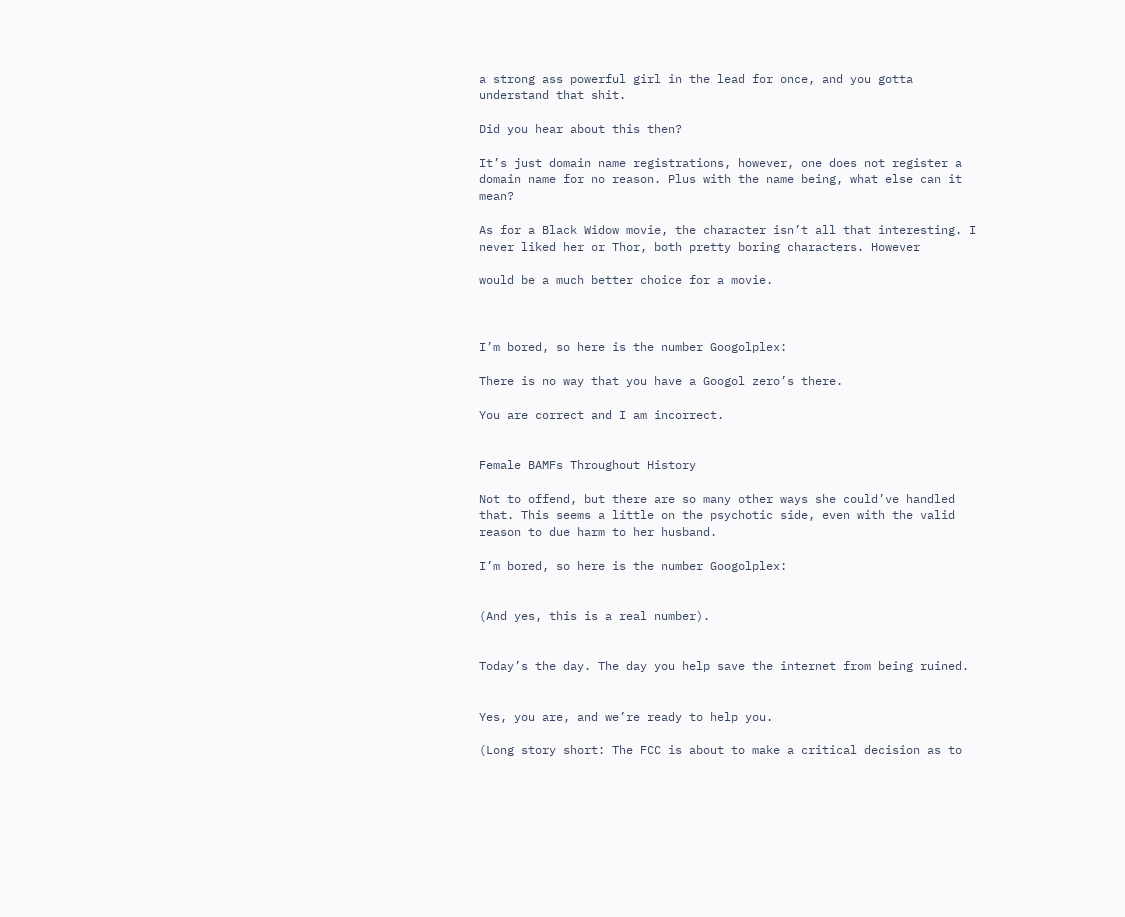a strong ass powerful girl in the lead for once, and you gotta understand that shit.

Did you hear about this then?

It’s just domain name registrations, however, one does not register a domain name for no reason. Plus with the name being, what else can it mean?

As for a Black Widow movie, the character isn’t all that interesting. I never liked her or Thor, both pretty boring characters. However

would be a much better choice for a movie.



I’m bored, so here is the number Googolplex:

There is no way that you have a Googol zero’s there.

You are correct and I am incorrect.


Female BAMFs Throughout History

Not to offend, but there are so many other ways she could’ve handled that. This seems a little on the psychotic side, even with the valid reason to due harm to her husband.

I’m bored, so here is the number Googolplex:


(And yes, this is a real number).


Today’s the day. The day you help save the internet from being ruined.


Yes, you are, and we’re ready to help you.

(Long story short: The FCC is about to make a critical decision as to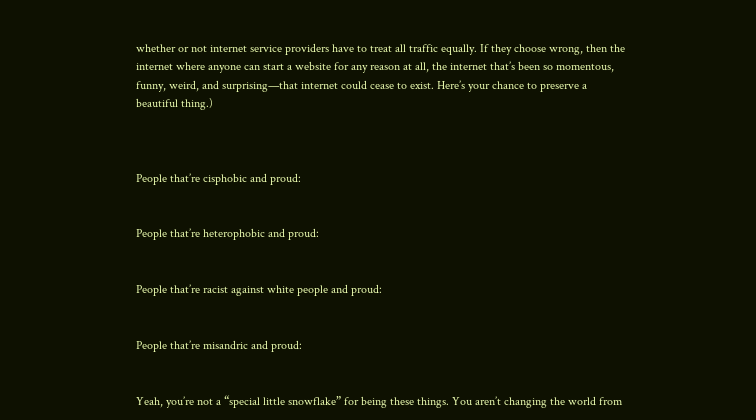whether or not internet service providers have to treat all traffic equally. If they choose wrong, then the internet where anyone can start a website for any reason at all, the internet that’s been so momentous, funny, weird, and surprising—that internet could cease to exist. Here’s your chance to preserve a beautiful thing.)



People that’re cisphobic and proud:


People that’re heterophobic and proud:


People that’re racist against white people and proud:


People that’re misandric and proud:


Yeah, you’re not a “special little snowflake” for being these things. You aren’t changing the world from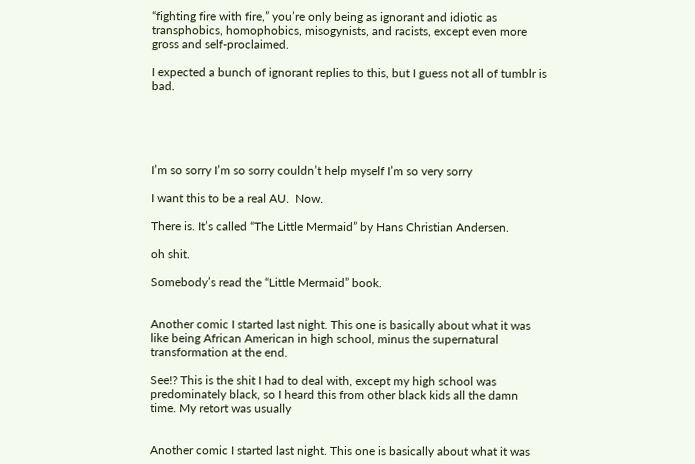“fighting fire with fire,” you’re only being as ignorant and idiotic as transphobics, homophobics, misogynists, and racists, except even more gross and self-proclaimed.

I expected a bunch of ignorant replies to this, but I guess not all of tumblr is bad.





I’m so sorry I’m so sorry couldn’t help myself I’m so very sorry

I want this to be a real AU.  Now.

There is. It’s called “The Little Mermaid” by Hans Christian Andersen.

oh shit.

Somebody’s read the “Little Mermaid” book.


Another comic I started last night. This one is basically about what it was like being African American in high school, minus the supernatural transformation at the end.

See!? This is the shit I had to deal with, except my high school was predominately black, so I heard this from other black kids all the damn time. My retort was usually


Another comic I started last night. This one is basically about what it was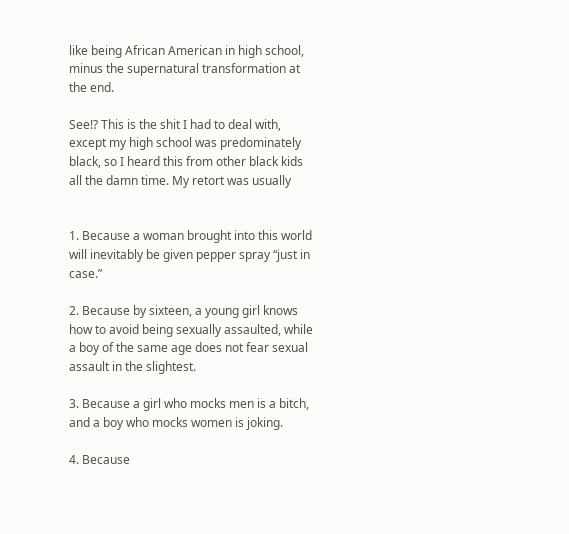like being African American in high school, minus the supernatural transformation at the end.

See!? This is the shit I had to deal with, except my high school was predominately black, so I heard this from other black kids all the damn time. My retort was usually


1. Because a woman brought into this world will inevitably be given pepper spray “just in case.”

2. Because by sixteen, a young girl knows how to avoid being sexually assaulted, while a boy of the same age does not fear sexual assault in the slightest.

3. Because a girl who mocks men is a bitch, and a boy who mocks women is joking.

4. Because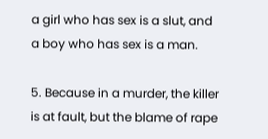a girl who has sex is a slut, and a boy who has sex is a man.

5. Because in a murder, the killer is at fault, but the blame of rape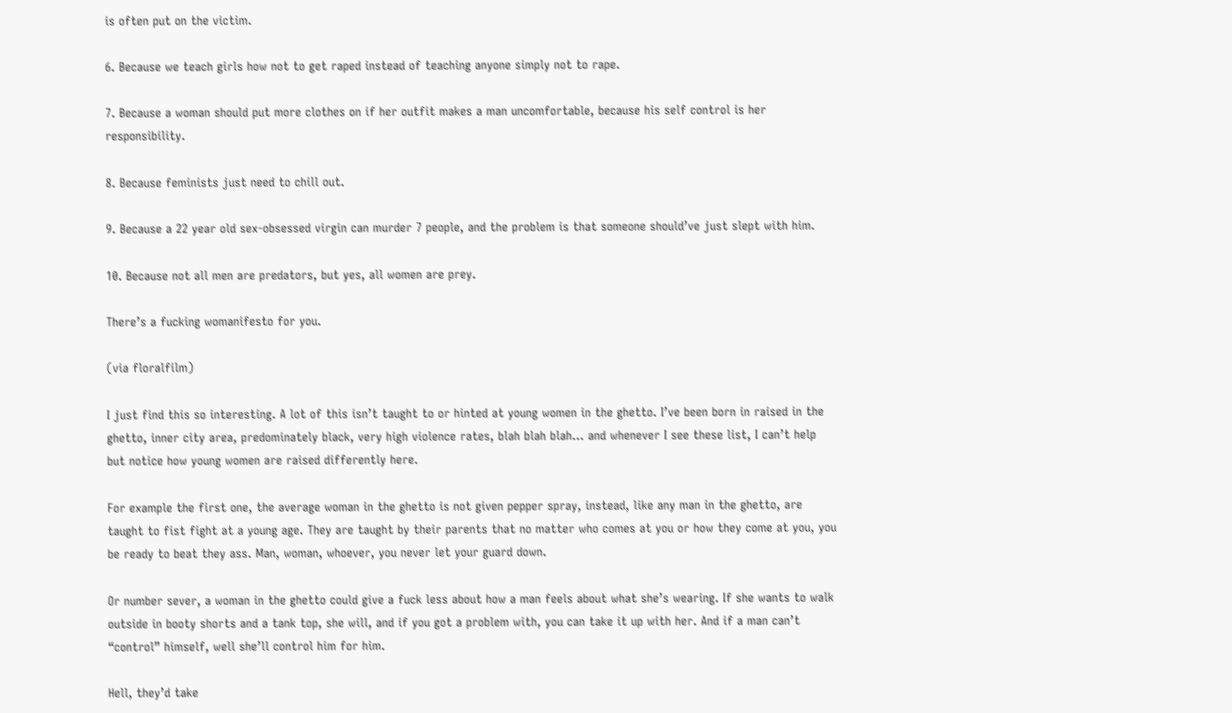is often put on the victim.

6. Because we teach girls how not to get raped instead of teaching anyone simply not to rape.

7. Because a woman should put more clothes on if her outfit makes a man uncomfortable, because his self control is her responsibility.

8. Because feminists just need to chill out.

9. Because a 22 year old sex-obsessed virgin can murder 7 people, and the problem is that someone should’ve just slept with him.

10. Because not all men are predators, but yes, all women are prey.

There’s a fucking womanifesto for you.

(via floralfilm)

I just find this so interesting. A lot of this isn’t taught to or hinted at young women in the ghetto. I’ve been born in raised in the ghetto, inner city area, predominately black, very high violence rates, blah blah blah… and whenever I see these list, I can’t help but notice how young women are raised differently here.

For example the first one, the average woman in the ghetto is not given pepper spray, instead, like any man in the ghetto, are taught to fist fight at a young age. They are taught by their parents that no matter who comes at you or how they come at you, you be ready to beat they ass. Man, woman, whoever, you never let your guard down.

Or number sever, a woman in the ghetto could give a fuck less about how a man feels about what she’s wearing. If she wants to walk outside in booty shorts and a tank top, she will, and if you got a problem with, you can take it up with her. And if a man can’t “control” himself, well she’ll control him for him.

Hell, they’d take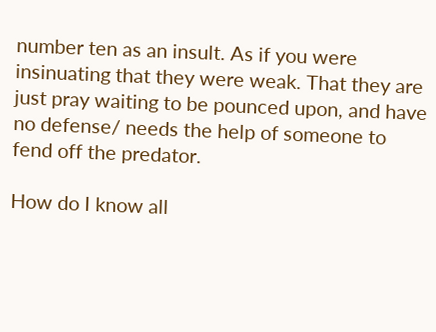number ten as an insult. As if you were insinuating that they were weak. That they are just pray waiting to be pounced upon, and have no defense/ needs the help of someone to fend off the predator.

How do I know all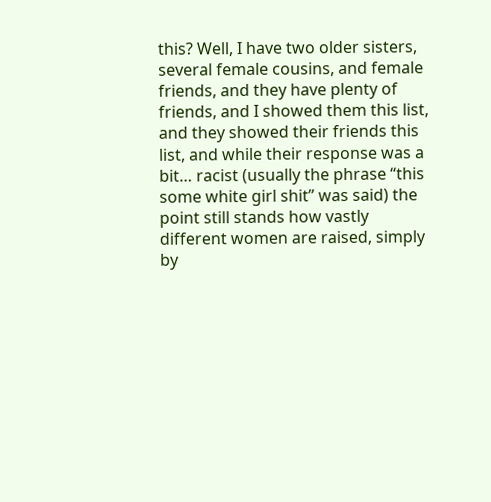this? Well, I have two older sisters, several female cousins, and female friends, and they have plenty of friends, and I showed them this list, and they showed their friends this list, and while their response was a bit… racist (usually the phrase “this some white girl shit” was said) the point still stands how vastly different women are raised, simply by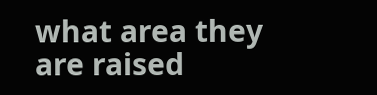what area they are raised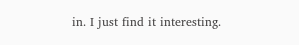in. I just find it interesting.